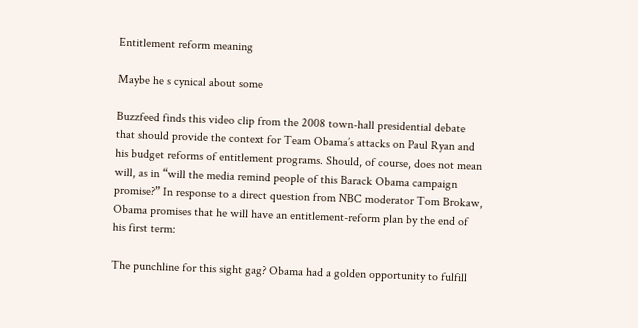Entitlement reform meaning

Maybe he s cynical about some

Buzzfeed finds this video clip from the 2008 town-hall presidential debate that should provide the context for Team Obama’s attacks on Paul Ryan and his budget reforms of entitlement programs. Should, of course, does not mean will, as in “will the media remind people of this Barack Obama campaign promise?” In response to a direct question from NBC moderator Tom Brokaw, Obama promises that he will have an entitlement-reform plan by the end of his first term:

The punchline for this sight gag? Obama had a golden opportunity to fulfill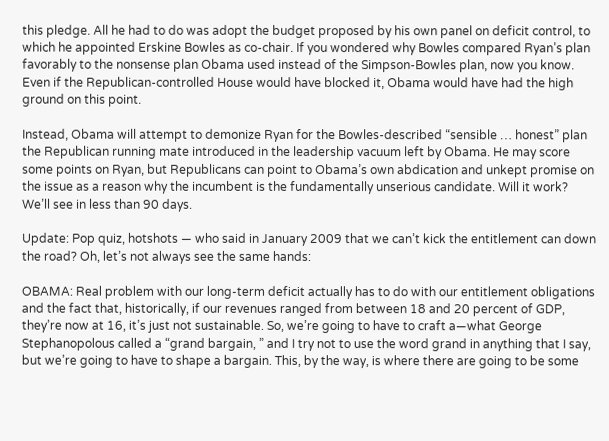this pledge. All he had to do was adopt the budget proposed by his own panel on deficit control, to which he appointed Erskine Bowles as co-chair. If you wondered why Bowles compared Ryan’s plan favorably to the nonsense plan Obama used instead of the Simpson-Bowles plan, now you know. Even if the Republican-controlled House would have blocked it, Obama would have had the high ground on this point.

Instead, Obama will attempt to demonize Ryan for the Bowles-described “sensible … honest” plan the Republican running mate introduced in the leadership vacuum left by Obama. He may score some points on Ryan, but Republicans can point to Obama’s own abdication and unkept promise on the issue as a reason why the incumbent is the fundamentally unserious candidate. Will it work? We’ll see in less than 90 days.

Update: Pop quiz, hotshots — who said in January 2009 that we can’t kick the entitlement can down the road? Oh, let’s not always see the same hands:

OBAMA: Real problem with our long-term deficit actually has to do with our entitlement obligations and the fact that, historically, if our revenues ranged from between 18 and 20 percent of GDP, they’re now at 16, it’s just not sustainable. So, we’re going to have to craft a—what George Stephanopolous called a “grand bargain, ” and I try not to use the word grand in anything that I say, but we’re going to have to shape a bargain. This, by the way, is where there are going to be some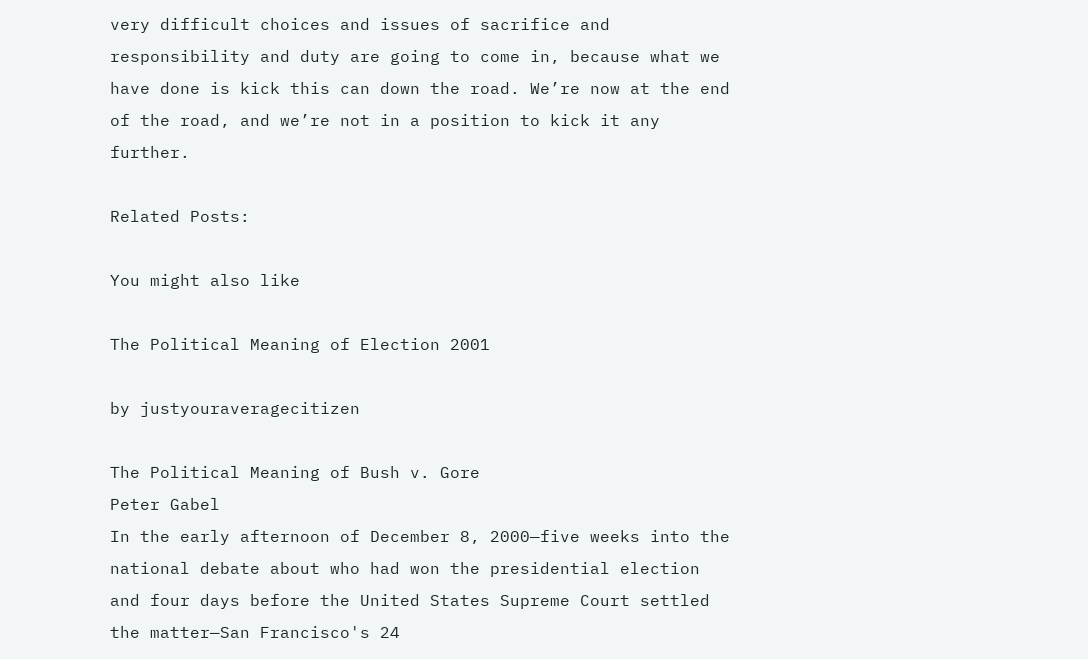very difficult choices and issues of sacrifice and responsibility and duty are going to come in, because what we have done is kick this can down the road. We’re now at the end of the road, and we’re not in a position to kick it any further.

Related Posts:

You might also like

The Political Meaning of Election 2001

by justyouraveragecitizen

The Political Meaning of Bush v. Gore
Peter Gabel
In the early afternoon of December 8, 2000—five weeks into the national debate about who had won the presidential election and four days before the United States Supreme Court settled the matter—San Francisco's 24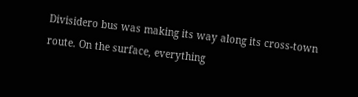Divisidero bus was making its way along its cross-town route. On the surface, everything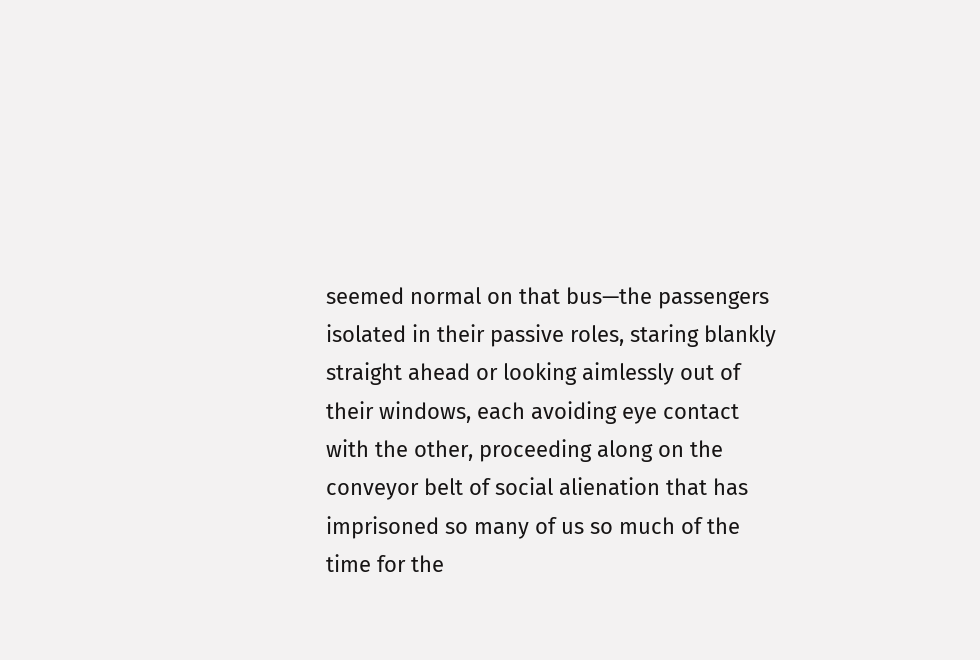seemed normal on that bus—the passengers isolated in their passive roles, staring blankly straight ahead or looking aimlessly out of their windows, each avoiding eye contact with the other, proceeding along on the conveyor belt of social alienation that has imprisoned so many of us so much of the time for the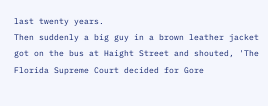last twenty years.
Then suddenly a big guy in a brown leather jacket got on the bus at Haight Street and shouted, 'The Florida Supreme Court decided for Gore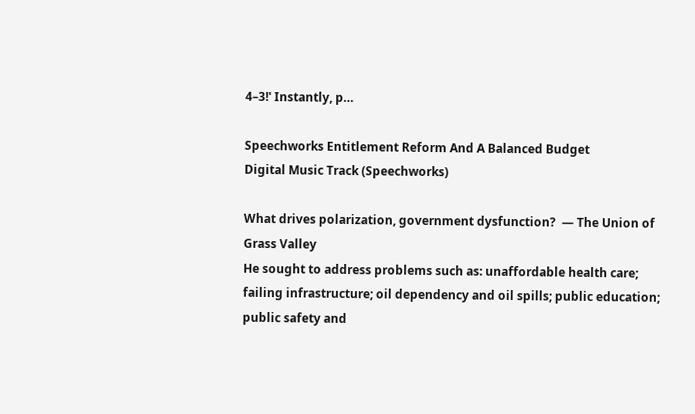4–3!' Instantly, p…

Speechworks Entitlement Reform And A Balanced Budget
Digital Music Track (Speechworks)

What drives polarization, government dysfunction?  — The Union of Grass Valley
He sought to address problems such as: unaffordable health care; failing infrastructure; oil dependency and oil spills; public education; public safety and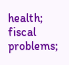health; fiscal problems;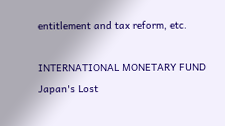entitlement and tax reform, etc.

INTERNATIONAL MONETARY FUND Japan's Lost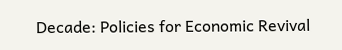Decade: Policies for Economic Revival